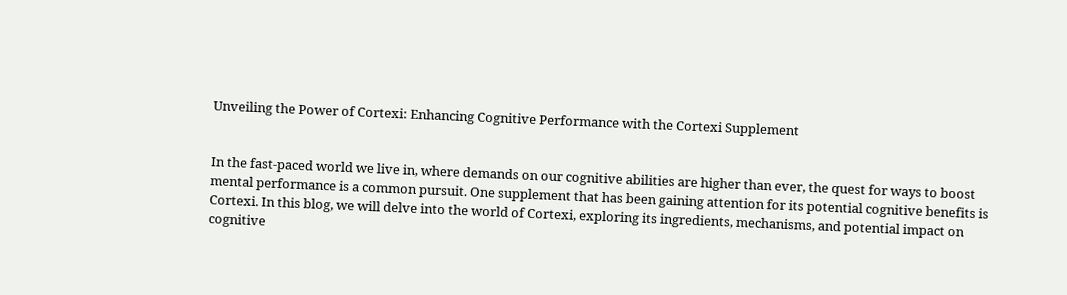Unveiling the Power of Cortexi: Enhancing Cognitive Performance with the Cortexi Supplement


In the fast-paced world we live in, where demands on our cognitive abilities are higher than ever, the quest for ways to boost mental performance is a common pursuit. One supplement that has been gaining attention for its potential cognitive benefits is Cortexi. In this blog, we will delve into the world of Cortexi, exploring its ingredients, mechanisms, and potential impact on cognitive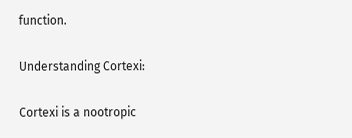function.

Understanding Cortexi:

Cortexi is a nootropic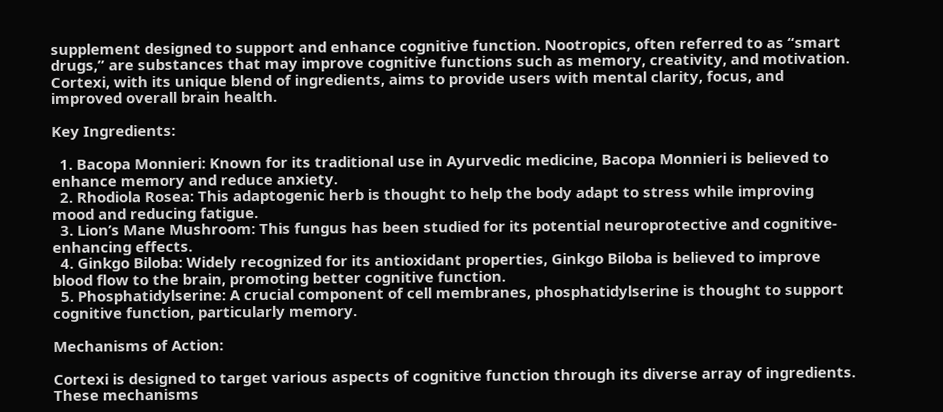supplement designed to support and enhance cognitive function. Nootropics, often referred to as “smart drugs,” are substances that may improve cognitive functions such as memory, creativity, and motivation. Cortexi, with its unique blend of ingredients, aims to provide users with mental clarity, focus, and improved overall brain health.

Key Ingredients:

  1. Bacopa Monnieri: Known for its traditional use in Ayurvedic medicine, Bacopa Monnieri is believed to enhance memory and reduce anxiety.
  2. Rhodiola Rosea: This adaptogenic herb is thought to help the body adapt to stress while improving mood and reducing fatigue.
  3. Lion’s Mane Mushroom: This fungus has been studied for its potential neuroprotective and cognitive-enhancing effects.
  4. Ginkgo Biloba: Widely recognized for its antioxidant properties, Ginkgo Biloba is believed to improve blood flow to the brain, promoting better cognitive function.
  5. Phosphatidylserine: A crucial component of cell membranes, phosphatidylserine is thought to support cognitive function, particularly memory.

Mechanisms of Action:

Cortexi is designed to target various aspects of cognitive function through its diverse array of ingredients. These mechanisms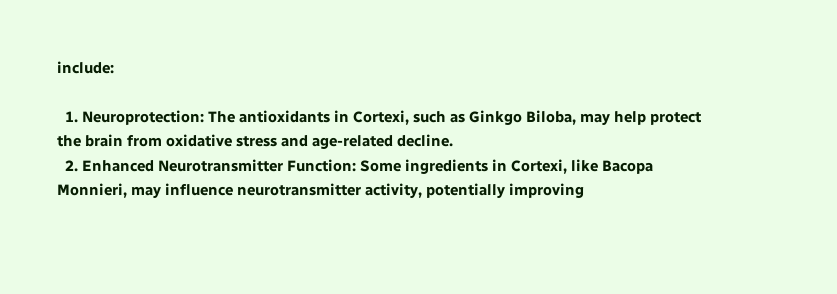include:

  1. Neuroprotection: The antioxidants in Cortexi, such as Ginkgo Biloba, may help protect the brain from oxidative stress and age-related decline.
  2. Enhanced Neurotransmitter Function: Some ingredients in Cortexi, like Bacopa Monnieri, may influence neurotransmitter activity, potentially improving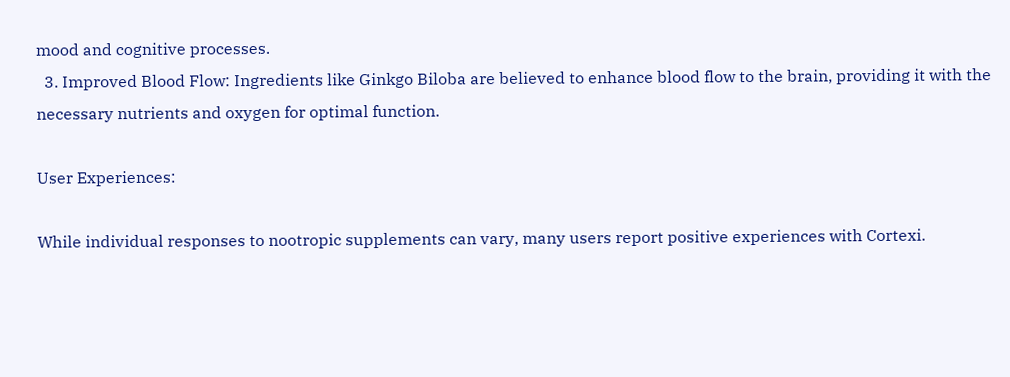mood and cognitive processes.
  3. Improved Blood Flow: Ingredients like Ginkgo Biloba are believed to enhance blood flow to the brain, providing it with the necessary nutrients and oxygen for optimal function.

User Experiences:

While individual responses to nootropic supplements can vary, many users report positive experiences with Cortexi.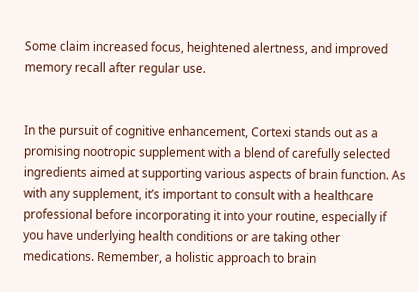Some claim increased focus, heightened alertness, and improved memory recall after regular use.


In the pursuit of cognitive enhancement, Cortexi stands out as a promising nootropic supplement with a blend of carefully selected ingredients aimed at supporting various aspects of brain function. As with any supplement, it’s important to consult with a healthcare professional before incorporating it into your routine, especially if you have underlying health conditions or are taking other medications. Remember, a holistic approach to brain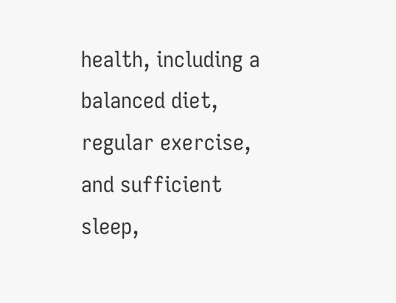health, including a balanced diet, regular exercise, and sufficient sleep,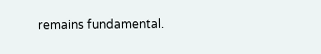remains fundamental.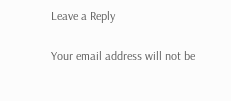Leave a Reply

Your email address will not be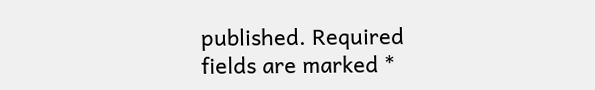published. Required fields are marked *